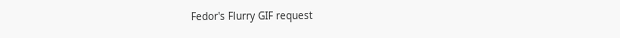Fedor's Flurry GIF request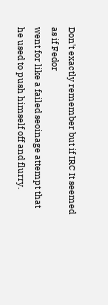Don't exactly remember but if IRC It seemed as if Fedor
went for like a failed seoinage attempt that he used to push himself off and flurry.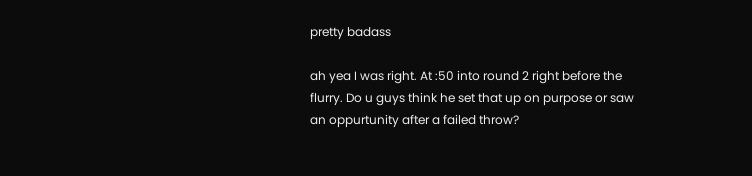pretty badass

ah yea I was right. At :50 into round 2 right before the flurry. Do u guys think he set that up on purpose or saw an oppurtunity after a failed throw?